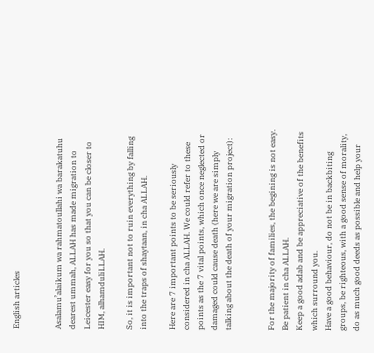English articles


Asalamu’alaikum wa rahmatoullahi wa barakatuhu dearest ummah, ALLAH has made migration to Leicester easy for you so that you can be closer to HIM, alhamduliLLAH.

So, it is important not to ruin everything by falling into the traps of shaytaan, in cha ALLAH.

Here are 7 important points to be seriously considered in cha ALLAH. We could refer to these points as the 7 vital points, which once neglected or damaged could cause death (here we are simply talking about the death of your migration project):


For the majority of families, the begining is not easy.
Be patient in cha ALLAH.
Keep a good adab and be appreciative of the benefits which surround you.
Have a good behaviour, do not be in backbiting groups, be righteous, with a good sense of morality, do as much good deeds as possible and help your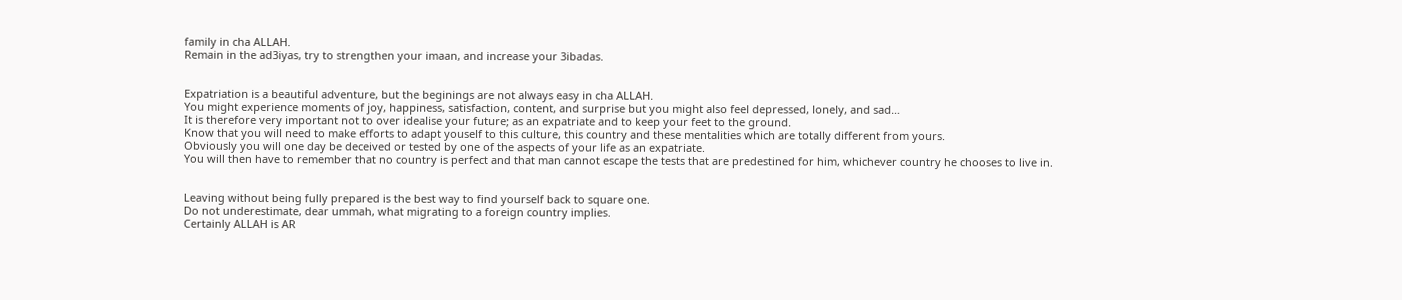family in cha ALLAH.
Remain in the ad3iyas, try to strengthen your imaan, and increase your 3ibadas.


Expatriation is a beautiful adventure, but the beginings are not always easy in cha ALLAH.
You might experience moments of joy, happiness, satisfaction, content, and surprise but you might also feel depressed, lonely, and sad…
It is therefore very important not to over idealise your future; as an expatriate and to keep your feet to the ground.
Know that you will need to make efforts to adapt youself to this culture, this country and these mentalities which are totally different from yours.
Obviously you will one day be deceived or tested by one of the aspects of your life as an expatriate.
You will then have to remember that no country is perfect and that man cannot escape the tests that are predestined for him, whichever country he chooses to live in.


Leaving without being fully prepared is the best way to find yourself back to square one.
Do not underestimate, dear ummah, what migrating to a foreign country implies.
Certainly ALLAH is AR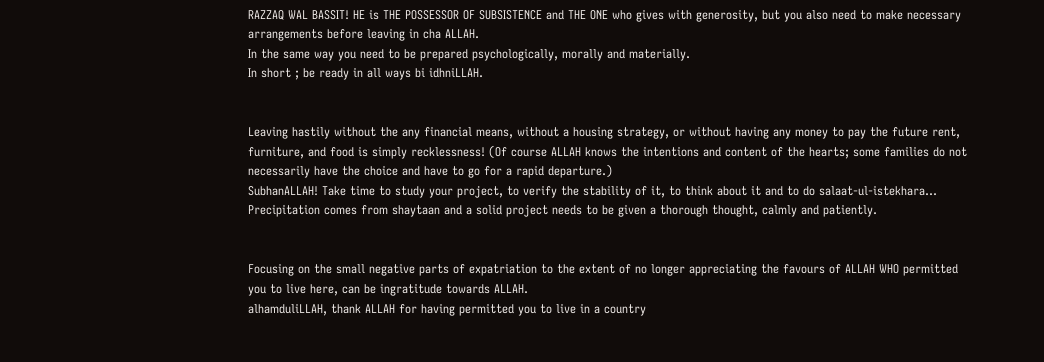RAZZAQ WAL BASSIT! HE is THE POSSESSOR OF SUBSISTENCE and THE ONE who gives with generosity, but you also need to make necessary arrangements before leaving in cha ALLAH.
In the same way you need to be prepared psychologically, morally and materially.
In short ; be ready in all ways bi idhniLLAH.


Leaving hastily without the any financial means, without a housing strategy, or without having any money to pay the future rent, furniture, and food is simply recklessness! (Of course ALLAH knows the intentions and content of the hearts; some families do not necessarily have the choice and have to go for a rapid departure.)
SubhanALLAH! Take time to study your project, to verify the stability of it, to think about it and to do salaat-ul-istekhara…
Precipitation comes from shaytaan and a solid project needs to be given a thorough thought, calmly and patiently.


Focusing on the small negative parts of expatriation to the extent of no longer appreciating the favours of ALLAH WHO permitted you to live here, can be ingratitude towards ALLAH.
alhamduliLLAH, thank ALLAH for having permitted you to live in a country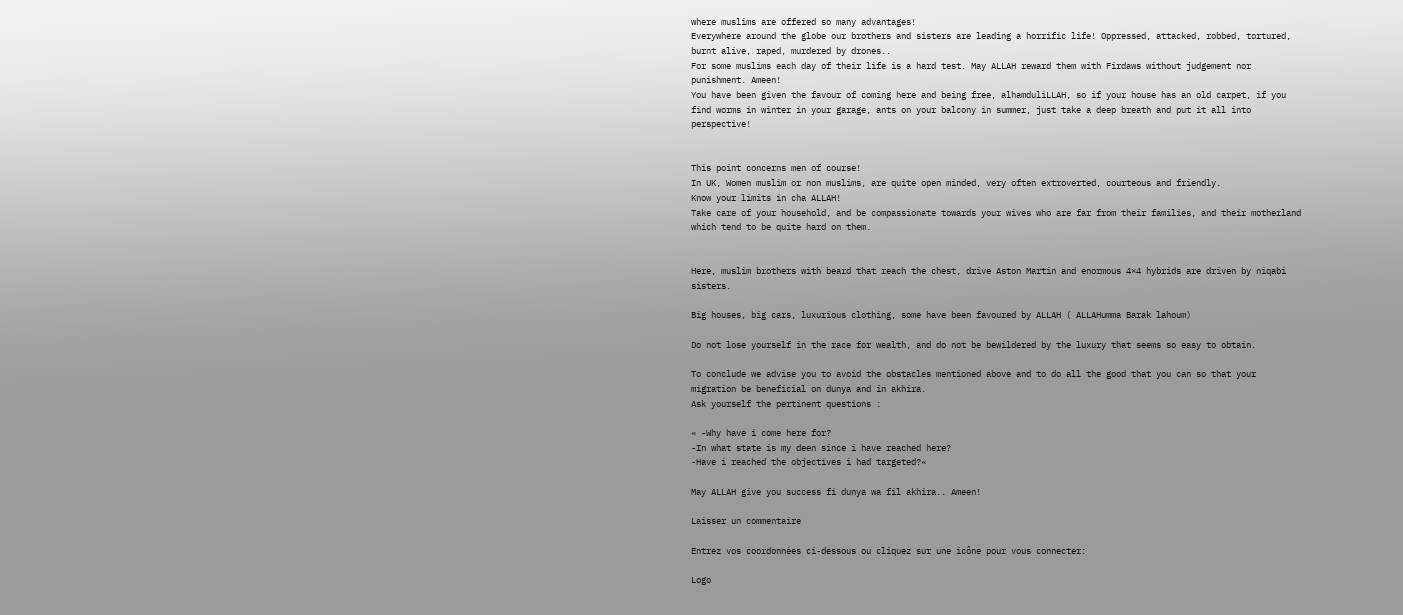where muslims are offered so many advantages!
Everywhere around the globe our brothers and sisters are leading a horrific life! Oppressed, attacked, robbed, tortured, burnt alive, raped, murdered by drones..
For some muslims each day of their life is a hard test. May ALLAH reward them with Firdaws without judgement nor punishment. Ameen!
You have been given the favour of coming here and being free, alhamduliLLAH, so if your house has an old carpet, if you find worms in winter in your garage, ants on your balcony in summer, just take a deep breath and put it all into perspective!


This point concerns men of course!
In UK, Women muslim or non muslims, are quite open minded, very often extroverted, courteous and friendly.
Know your limits in cha ALLAH!
Take care of your household, and be compassionate towards your wives who are far from their families, and their motherland which tend to be quite hard on them.


Here, muslim brothers with beard that reach the chest, drive Aston Martin and enormous 4×4 hybrids are driven by niqabi sisters.

Big houses, big cars, luxurious clothing, some have been favoured by ALLAH ( ALLAHumma Barak lahoum)

Do not lose yourself in the race for wealth, and do not be bewildered by the luxury that seems so easy to obtain.

To conclude we advise you to avoid the obstacles mentioned above and to do all the good that you can so that your migration be beneficial on dunya and in akhira.
Ask yourself the pertinent questions :

« -Why have i come here for?
-In what state is my deen since i have reached here?
-Have i reached the objectives i had targeted?«

May ALLAH give you success fi dunya wa fil akhira.. Ameen!

Laisser un commentaire

Entrez vos coordonnées ci-dessous ou cliquez sur une icône pour vous connecter:

Logo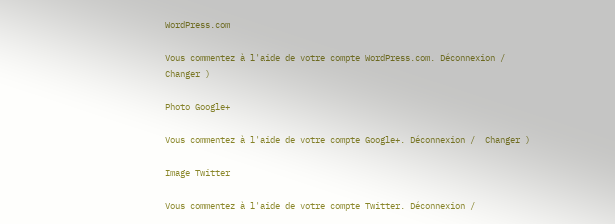WordPress.com

Vous commentez à l'aide de votre compte WordPress.com. Déconnexion /  Changer )

Photo Google+

Vous commentez à l'aide de votre compte Google+. Déconnexion /  Changer )

Image Twitter

Vous commentez à l'aide de votre compte Twitter. Déconnexion /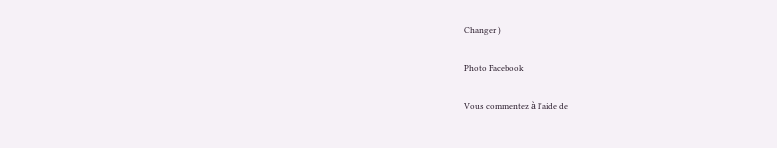Changer )

Photo Facebook

Vous commentez à l'aide de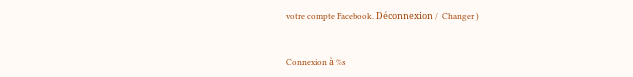votre compte Facebook. Déconnexion /  Changer )


Connexion à %s